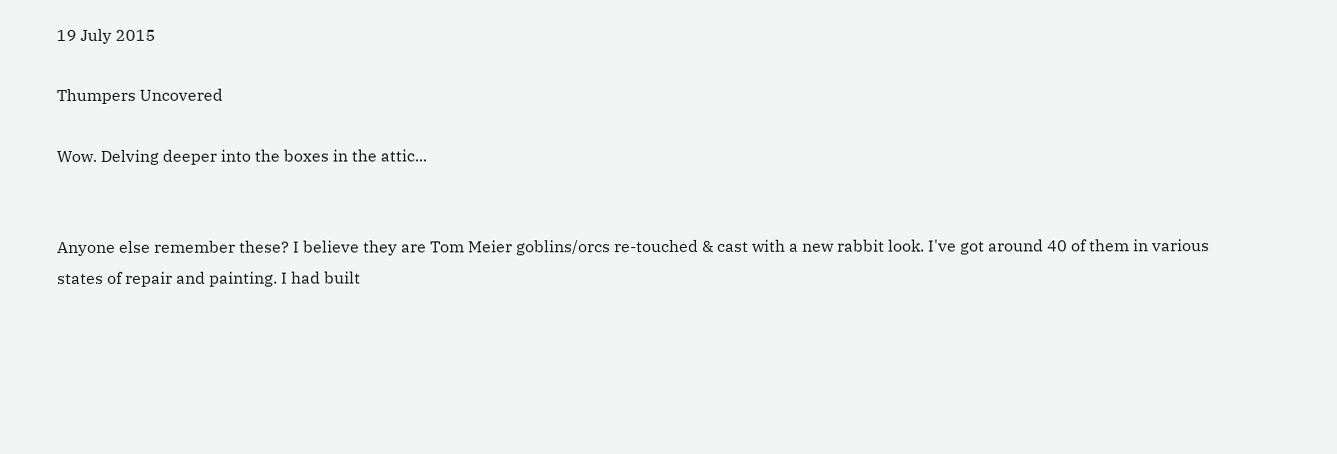19 July 2015

Thumpers Uncovered

Wow. Delving deeper into the boxes in the attic...


Anyone else remember these? I believe they are Tom Meier goblins/orcs re-touched & cast with a new rabbit look. I've got around 40 of them in various states of repair and painting. I had built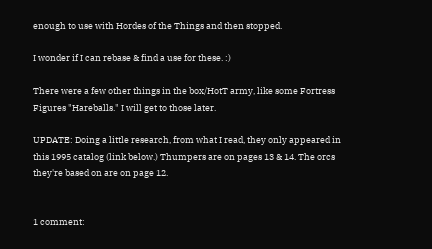enough to use with Hordes of the Things and then stopped.

I wonder if I can rebase & find a use for these. :)

There were a few other things in the box/HotT army, like some Fortress Figures "Hareballs." I will get to those later.

UPDATE: Doing a little research, from what I read, they only appeared in this 1995 catalog (link below.) Thumpers are on pages 13 & 14. The orcs they're based on are on page 12.


1 comment: